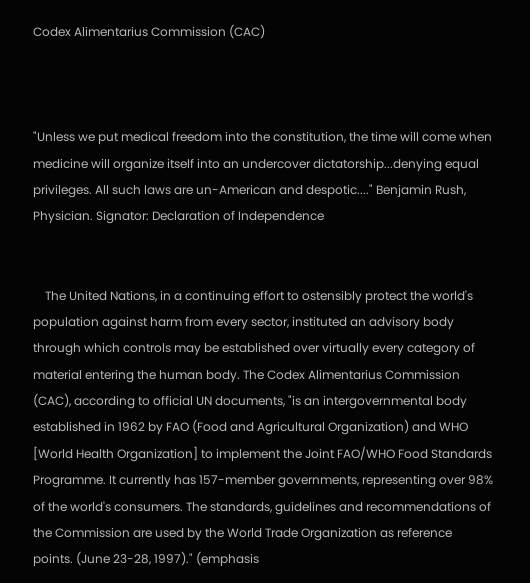Codex Alimentarius Commission (CAC)



"Unless we put medical freedom into the constitution, the time will come when medicine will organize itself into an undercover dictatorship...denying equal privileges. All such laws are un-American and despotic...." Benjamin Rush, Physician. Signator: Declaration of Independence


    The United Nations, in a continuing effort to ostensibly protect the world's population against harm from every sector, instituted an advisory body through which controls may be established over virtually every category of material entering the human body. The Codex Alimentarius Commission (CAC), according to official UN documents, "is an intergovernmental body established in 1962 by FAO (Food and Agricultural Organization) and WHO [World Health Organization] to implement the Joint FAO/WHO Food Standards Programme. It currently has 157-member governments, representing over 98% of the world's consumers. The standards, guidelines and recommendations of the Commission are used by the World Trade Organization as reference points. (June 23-28, 1997)." (emphasis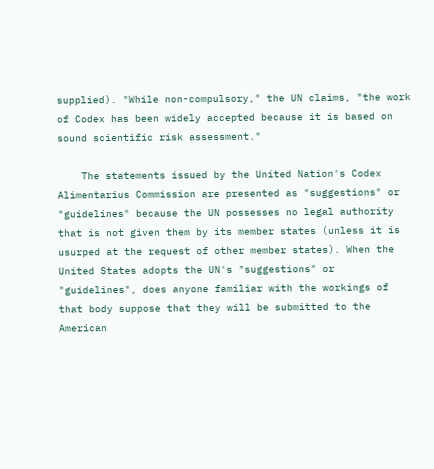supplied). "While non-compulsory," the UN claims, "the work of Codex has been widely accepted because it is based on sound scientific risk assessment."

    The statements issued by the United Nation's Codex Alimentarius Commission are presented as "suggestions" or "guidelines" because the UN possesses no legal authority that is not given them by its member states (unless it is usurped at the request of other member states). When the United States adopts the UN's "suggestions" or "guidelines", does anyone familiar with the workings of that body suppose that they will be submitted to the American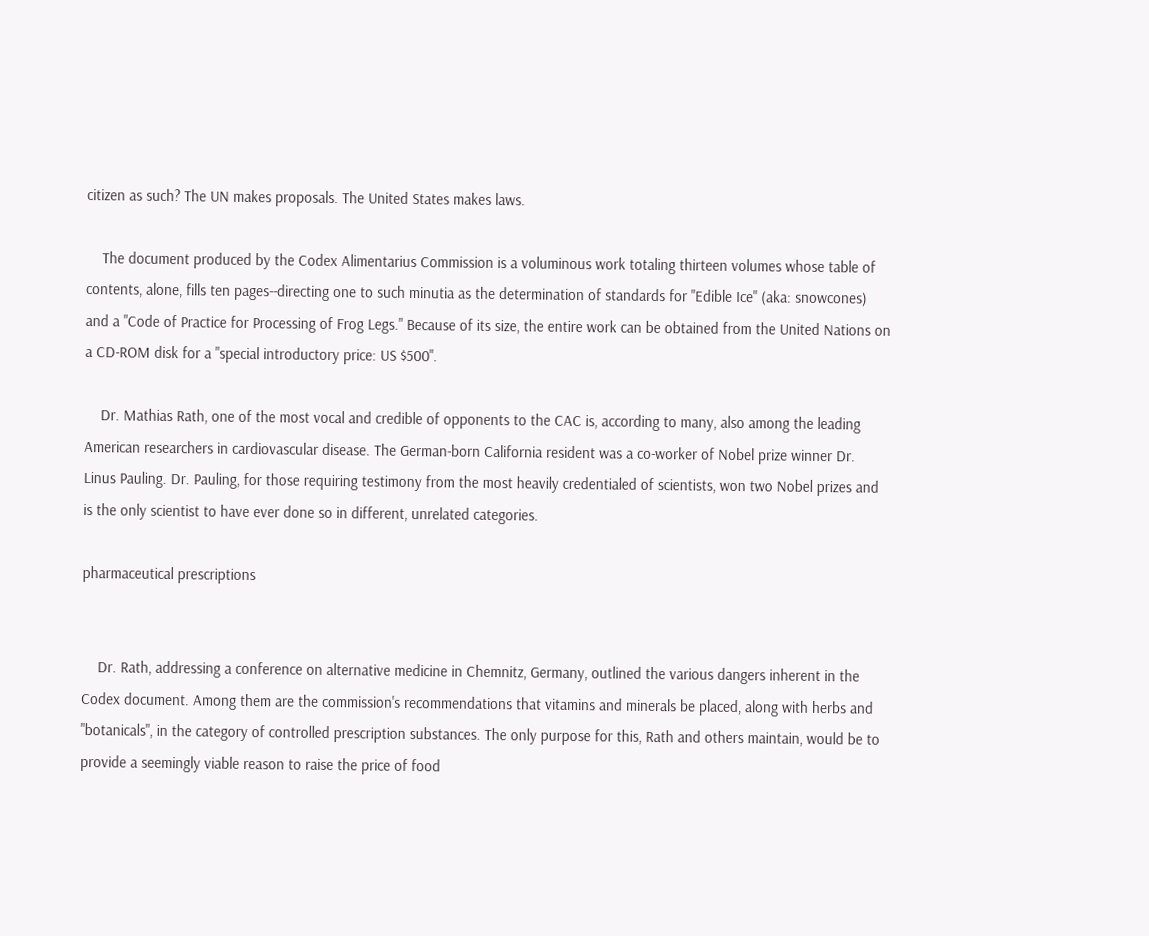citizen as such? The UN makes proposals. The United States makes laws.

    The document produced by the Codex Alimentarius Commission is a voluminous work totaling thirteen volumes whose table of contents, alone, fills ten pages--directing one to such minutia as the determination of standards for "Edible Ice" (aka: snowcones) and a "Code of Practice for Processing of Frog Legs." Because of its size, the entire work can be obtained from the United Nations on a CD-ROM disk for a "special introductory price: US $500".

    Dr. Mathias Rath, one of the most vocal and credible of opponents to the CAC is, according to many, also among the leading American researchers in cardiovascular disease. The German-born California resident was a co-worker of Nobel prize winner Dr. Linus Pauling. Dr. Pauling, for those requiring testimony from the most heavily credentialed of scientists, won two Nobel prizes and is the only scientist to have ever done so in different, unrelated categories.

pharmaceutical prescriptions


    Dr. Rath, addressing a conference on alternative medicine in Chemnitz, Germany, outlined the various dangers inherent in the Codex document. Among them are the commission's recommendations that vitamins and minerals be placed, along with herbs and "botanicals", in the category of controlled prescription substances. The only purpose for this, Rath and others maintain, would be to provide a seemingly viable reason to raise the price of food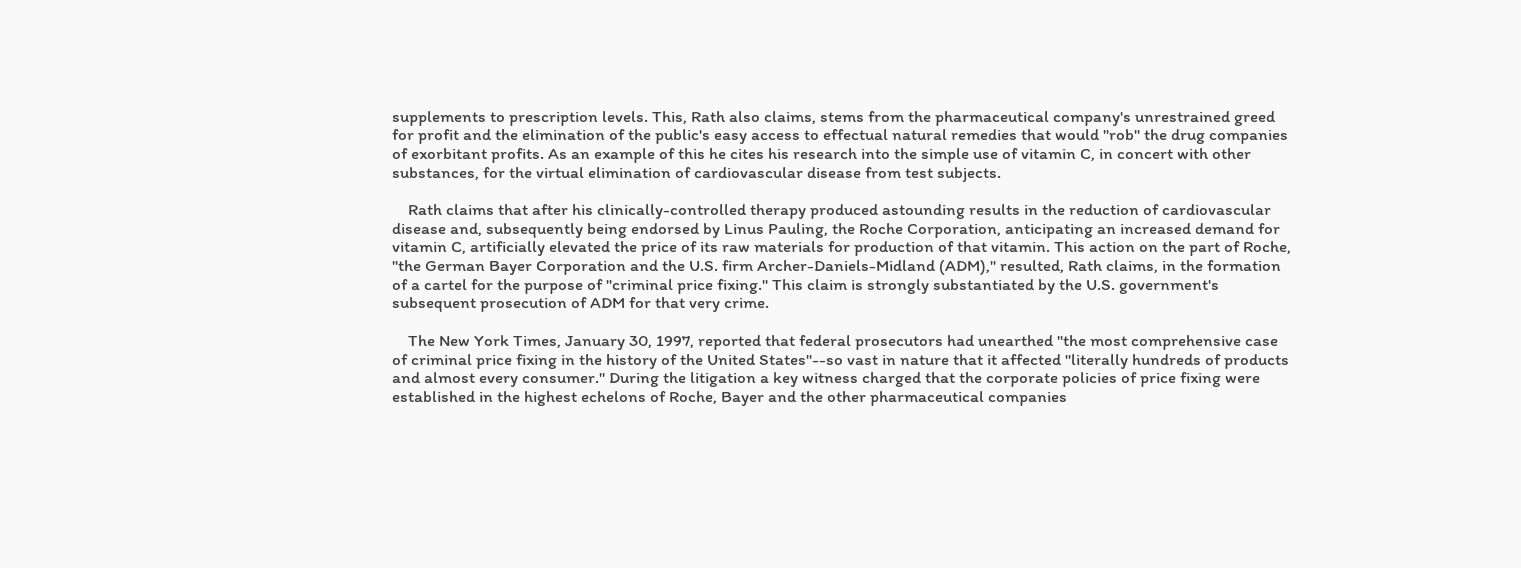supplements to prescription levels. This, Rath also claims, stems from the pharmaceutical company's unrestrained greed for profit and the elimination of the public's easy access to effectual natural remedies that would "rob" the drug companies of exorbitant profits. As an example of this he cites his research into the simple use of vitamin C, in concert with other substances, for the virtual elimination of cardiovascular disease from test subjects.

    Rath claims that after his clinically-controlled therapy produced astounding results in the reduction of cardiovascular disease and, subsequently being endorsed by Linus Pauling, the Roche Corporation, anticipating an increased demand for vitamin C, artificially elevated the price of its raw materials for production of that vitamin. This action on the part of Roche, "the German Bayer Corporation and the U.S. firm Archer-Daniels-Midland (ADM)," resulted, Rath claims, in the formation of a cartel for the purpose of "criminal price fixing." This claim is strongly substantiated by the U.S. government's subsequent prosecution of ADM for that very crime.

    The New York Times, January 30, 1997, reported that federal prosecutors had unearthed "the most comprehensive case of criminal price fixing in the history of the United States"--so vast in nature that it affected "literally hundreds of products and almost every consumer." During the litigation a key witness charged that the corporate policies of price fixing were established in the highest echelons of Roche, Bayer and the other pharmaceutical companies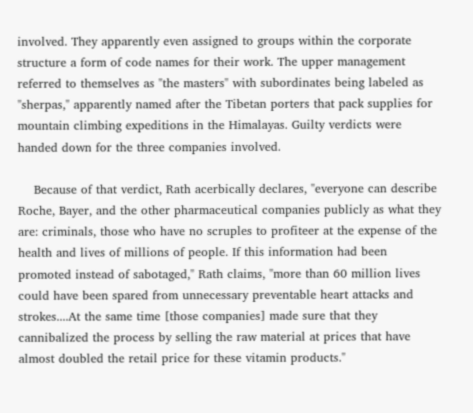involved. They apparently even assigned to groups within the corporate structure a form of code names for their work. The upper management referred to themselves as "the masters" with subordinates being labeled as "sherpas," apparently named after the Tibetan porters that pack supplies for mountain climbing expeditions in the Himalayas. Guilty verdicts were handed down for the three companies involved.

    Because of that verdict, Rath acerbically declares, "everyone can describe Roche, Bayer, and the other pharmaceutical companies publicly as what they are: criminals, those who have no scruples to profiteer at the expense of the health and lives of millions of people. If this information had been promoted instead of sabotaged," Rath claims, "more than 60 million lives could have been spared from unnecessary preventable heart attacks and strokes....At the same time [those companies] made sure that they cannibalized the process by selling the raw material at prices that have almost doubled the retail price for these vitamin products."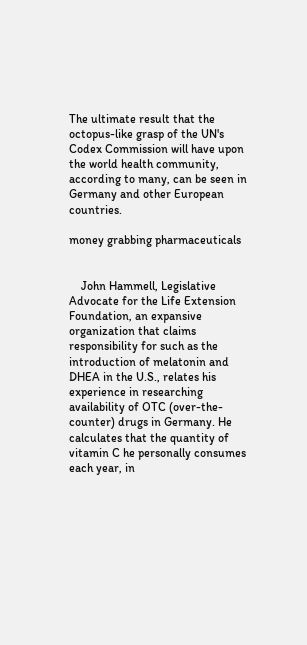The ultimate result that the octopus-like grasp of the UN's Codex Commission will have upon the world health community, according to many, can be seen in Germany and other European countries.

money grabbing pharmaceuticals


    John Hammell, Legislative Advocate for the Life Extension Foundation, an expansive organization that claims responsibility for such as the introduction of melatonin and DHEA in the U.S., relates his experience in researching availability of OTC (over-the-counter) drugs in Germany. He calculates that the quantity of vitamin C he personally consumes each year, in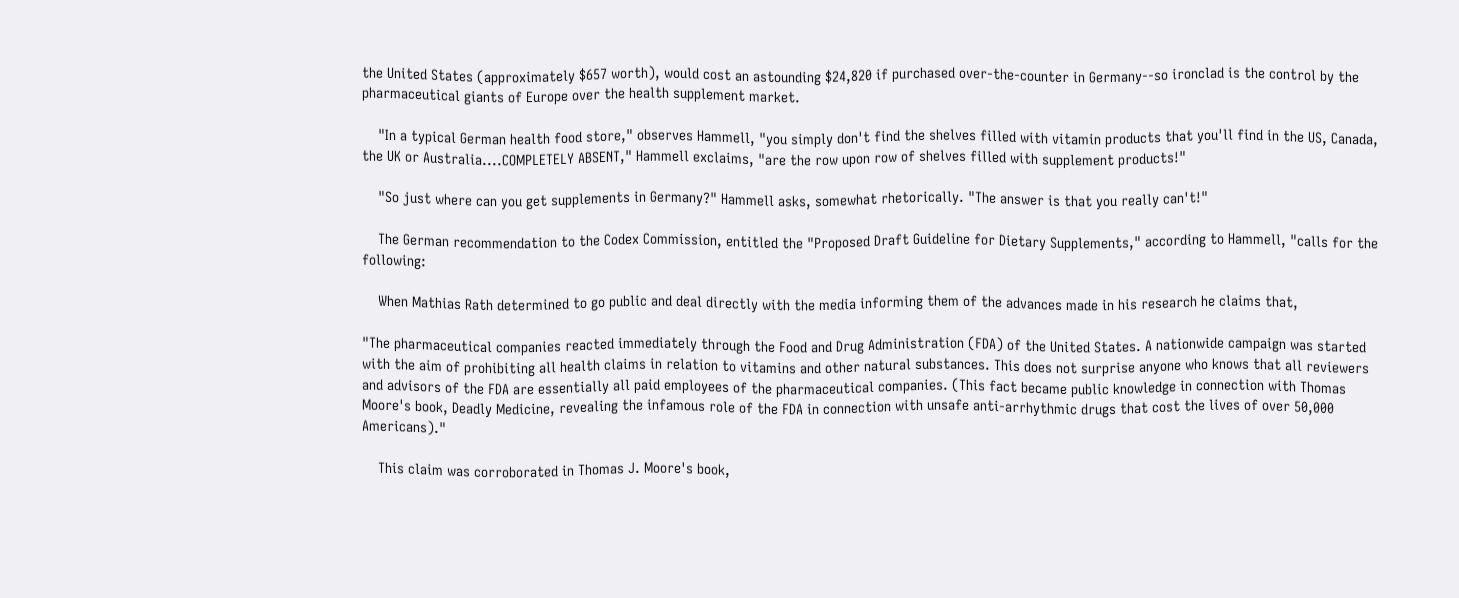the United States (approximately $657 worth), would cost an astounding $24,820 if purchased over-the-counter in Germany--so ironclad is the control by the pharmaceutical giants of Europe over the health supplement market.

    "In a typical German health food store," observes Hammell, "you simply don't find the shelves filled with vitamin products that you'll find in the US, Canada, the UK or Australia....COMPLETELY ABSENT," Hammell exclaims, "are the row upon row of shelves filled with supplement products!"

    "So just where can you get supplements in Germany?" Hammell asks, somewhat rhetorically. "The answer is that you really can't!"

    The German recommendation to the Codex Commission, entitled the "Proposed Draft Guideline for Dietary Supplements," according to Hammell, "calls for the following:

    When Mathias Rath determined to go public and deal directly with the media informing them of the advances made in his research he claims that,

"The pharmaceutical companies reacted immediately through the Food and Drug Administration (FDA) of the United States. A nationwide campaign was started with the aim of prohibiting all health claims in relation to vitamins and other natural substances. This does not surprise anyone who knows that all reviewers and advisors of the FDA are essentially all paid employees of the pharmaceutical companies. (This fact became public knowledge in connection with Thomas Moore's book, Deadly Medicine, revealing the infamous role of the FDA in connection with unsafe anti-arrhythmic drugs that cost the lives of over 50,000 Americans)."

    This claim was corroborated in Thomas J. Moore's book,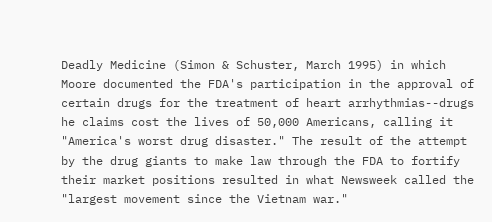Deadly Medicine (Simon & Schuster, March 1995) in which Moore documented the FDA's participation in the approval of certain drugs for the treatment of heart arrhythmias--drugs he claims cost the lives of 50,000 Americans, calling it "America's worst drug disaster." The result of the attempt by the drug giants to make law through the FDA to fortify their market positions resulted in what Newsweek called the "largest movement since the Vietnam war."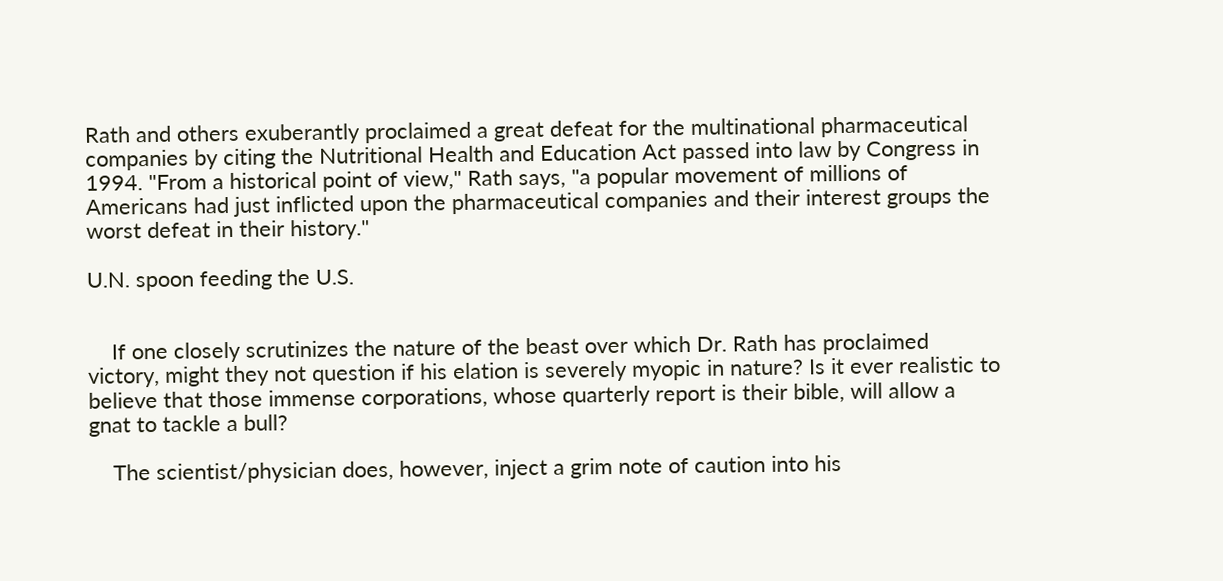Rath and others exuberantly proclaimed a great defeat for the multinational pharmaceutical companies by citing the Nutritional Health and Education Act passed into law by Congress in 1994. "From a historical point of view," Rath says, "a popular movement of millions of Americans had just inflicted upon the pharmaceutical companies and their interest groups the worst defeat in their history."

U.N. spoon feeding the U.S.


    If one closely scrutinizes the nature of the beast over which Dr. Rath has proclaimed victory, might they not question if his elation is severely myopic in nature? Is it ever realistic to believe that those immense corporations, whose quarterly report is their bible, will allow a gnat to tackle a bull?

    The scientist/physician does, however, inject a grim note of caution into his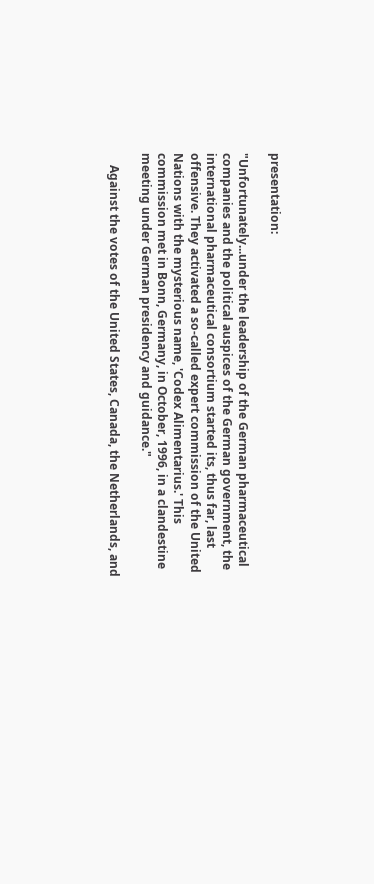presentation:

"Unfortunately...under the leadership of the German pharmaceutical companies and the political auspices of the German government, the international pharmaceutical consortium started its, thus far, last offensive. They activated a so-called expert commission of the United Nations with the mysterious name, 'Codex Alimentarius.' This commission met in Bonn, Germany, in October, 1996, in a clandestine meeting under German presidency and guidance."

    Against the votes of the United States, Canada, the Netherlands, and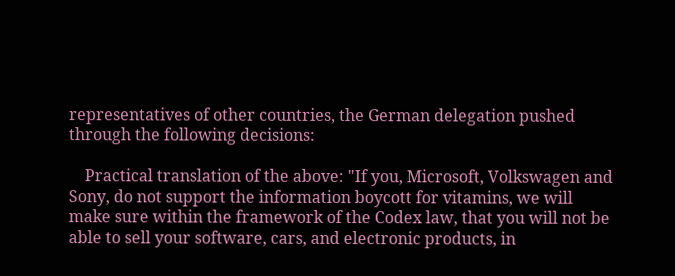representatives of other countries, the German delegation pushed through the following decisions:

    Practical translation of the above: "If you, Microsoft, Volkswagen and Sony, do not support the information boycott for vitamins, we will make sure within the framework of the Codex law, that you will not be able to sell your software, cars, and electronic products, in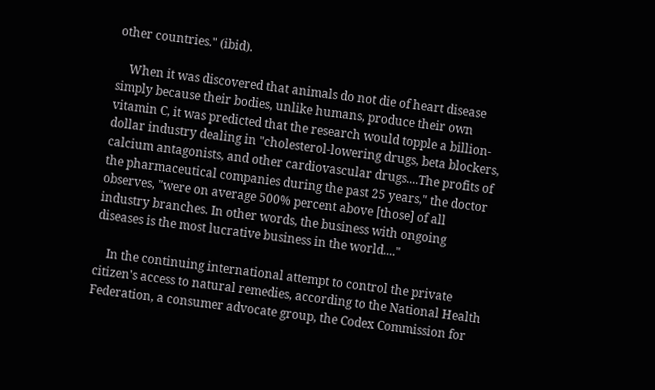other countries." (ibid).

    When it was discovered that animals do not die of heart disease simply because their bodies, unlike humans, produce their own vitamin C, it was predicted that the research would topple a billion-dollar industry dealing in "cholesterol-lowering drugs, beta blockers, calcium antagonists, and other cardiovascular drugs....The profits of the pharmaceutical companies during the past 25 years," the doctor observes, "were on average 500% percent above [those] of all industry branches. In other words, the business with ongoing diseases is the most lucrative business in the world...."

    In the continuing international attempt to control the private citizen's access to natural remedies, according to the National Health Federation, a consumer advocate group, the Codex Commission for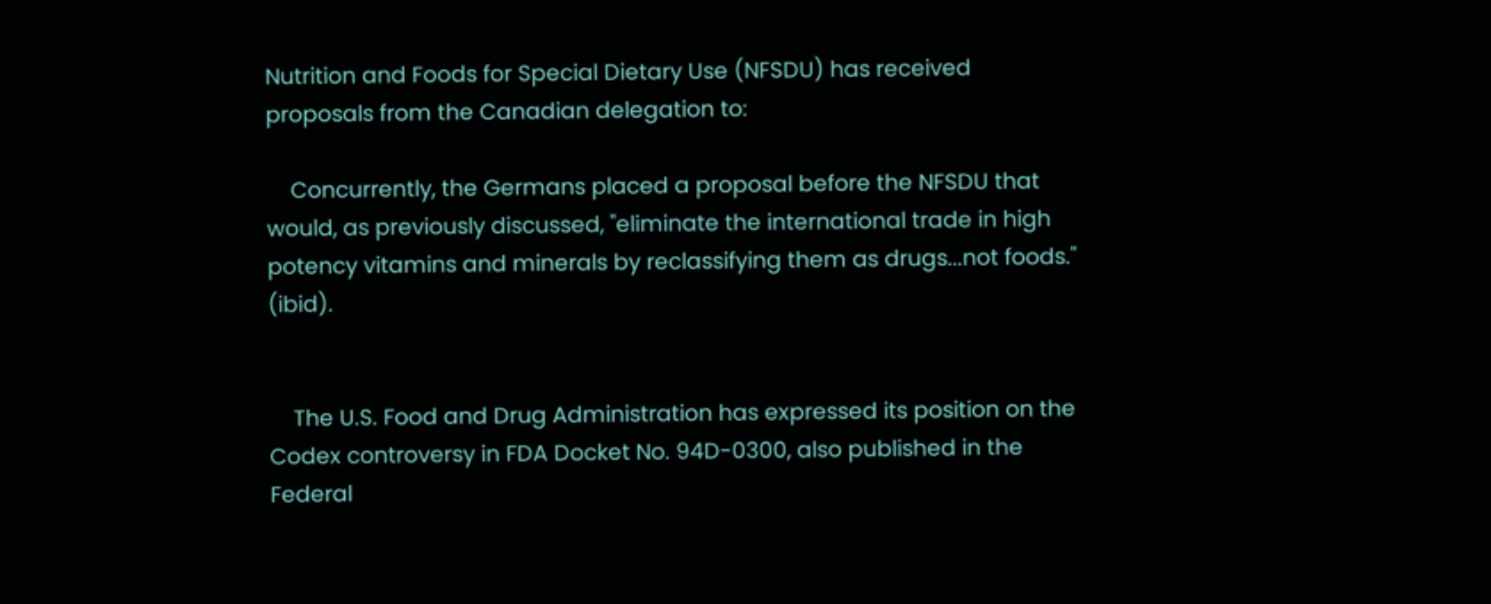Nutrition and Foods for Special Dietary Use (NFSDU) has received proposals from the Canadian delegation to:

    Concurrently, the Germans placed a proposal before the NFSDU that would, as previously discussed, "eliminate the international trade in high potency vitamins and minerals by reclassifying them as drugs...not foods." (ibid).


    The U.S. Food and Drug Administration has expressed its position on the Codex controversy in FDA Docket No. 94D-0300, also published in the Federal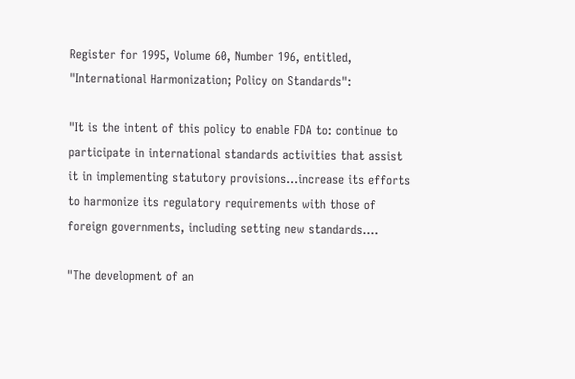Register for 1995, Volume 60, Number 196, entitled, "International Harmonization; Policy on Standards":

"It is the intent of this policy to enable FDA to: continue to participate in international standards activities that assist it in implementing statutory provisions...increase its efforts to harmonize its regulatory requirements with those of foreign governments, including setting new standards....

"The development of an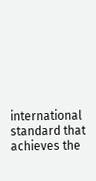international standard that achieves the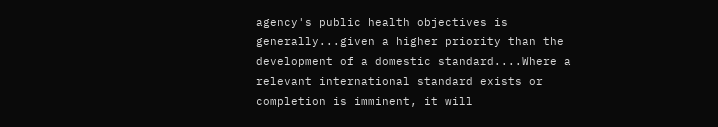agency's public health objectives is generally...given a higher priority than the development of a domestic standard....Where a relevant international standard exists or completion is imminent, it will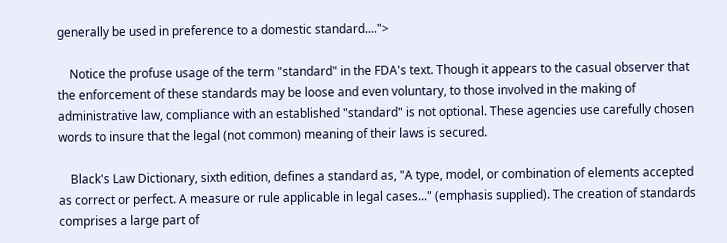generally be used in preference to a domestic standard....">

    Notice the profuse usage of the term "standard" in the FDA's text. Though it appears to the casual observer that the enforcement of these standards may be loose and even voluntary, to those involved in the making of administrative law, compliance with an established "standard" is not optional. These agencies use carefully chosen words to insure that the legal (not common) meaning of their laws is secured.

    Black's Law Dictionary, sixth edition, defines a standard as, "A type, model, or combination of elements accepted as correct or perfect. A measure or rule applicable in legal cases..." (emphasis supplied). The creation of standards comprises a large part of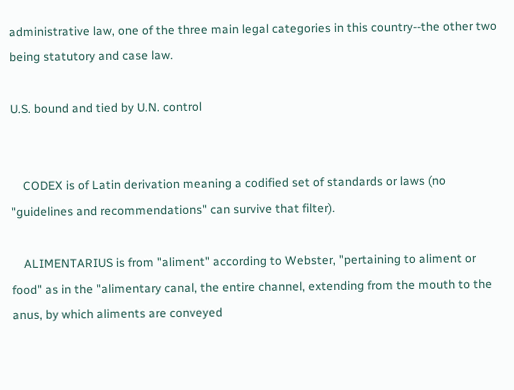administrative law, one of the three main legal categories in this country--the other two being statutory and case law.

U.S. bound and tied by U.N. control


    CODEX is of Latin derivation meaning a codified set of standards or laws (no "guidelines and recommendations" can survive that filter).

    ALIMENTARIUS is from "aliment" according to Webster, "pertaining to aliment or food" as in the "alimentary canal, the entire channel, extending from the mouth to the anus, by which aliments are conveyed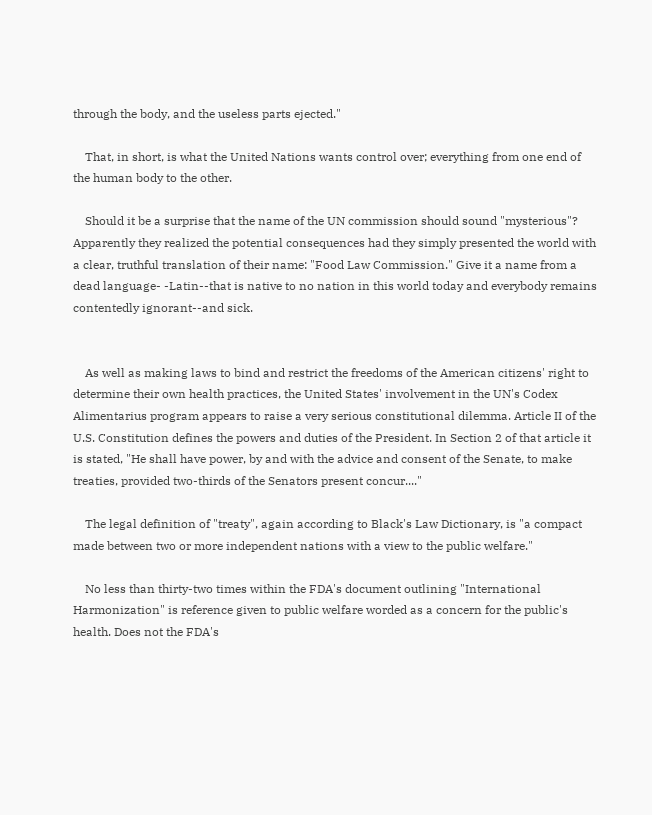through the body, and the useless parts ejected."

    That, in short, is what the United Nations wants control over; everything from one end of the human body to the other.

    Should it be a surprise that the name of the UN commission should sound "mysterious"? Apparently they realized the potential consequences had they simply presented the world with a clear, truthful translation of their name: "Food Law Commission." Give it a name from a dead language- -Latin--that is native to no nation in this world today and everybody remains contentedly ignorant--and sick.


    As well as making laws to bind and restrict the freedoms of the American citizens' right to determine their own health practices, the United States' involvement in the UN's Codex Alimentarius program appears to raise a very serious constitutional dilemma. Article II of the U.S. Constitution defines the powers and duties of the President. In Section 2 of that article it is stated, "He shall have power, by and with the advice and consent of the Senate, to make treaties, provided two-thirds of the Senators present concur...."

    The legal definition of "treaty", again according to Black's Law Dictionary, is "a compact made between two or more independent nations with a view to the public welfare."

    No less than thirty-two times within the FDA's document outlining "International Harmonization" is reference given to public welfare worded as a concern for the public's health. Does not the FDA's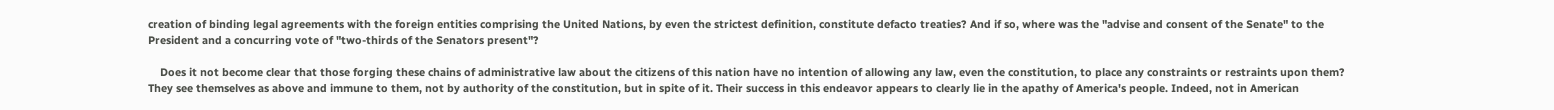creation of binding legal agreements with the foreign entities comprising the United Nations, by even the strictest definition, constitute defacto treaties? And if so, where was the "advise and consent of the Senate" to the President and a concurring vote of "two-thirds of the Senators present"?

    Does it not become clear that those forging these chains of administrative law about the citizens of this nation have no intention of allowing any law, even the constitution, to place any constraints or restraints upon them? They see themselves as above and immune to them, not by authority of the constitution, but in spite of it. Their success in this endeavor appears to clearly lie in the apathy of America's people. Indeed, not in American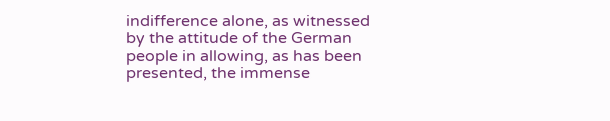indifference alone, as witnessed by the attitude of the German people in allowing, as has been presented, the immense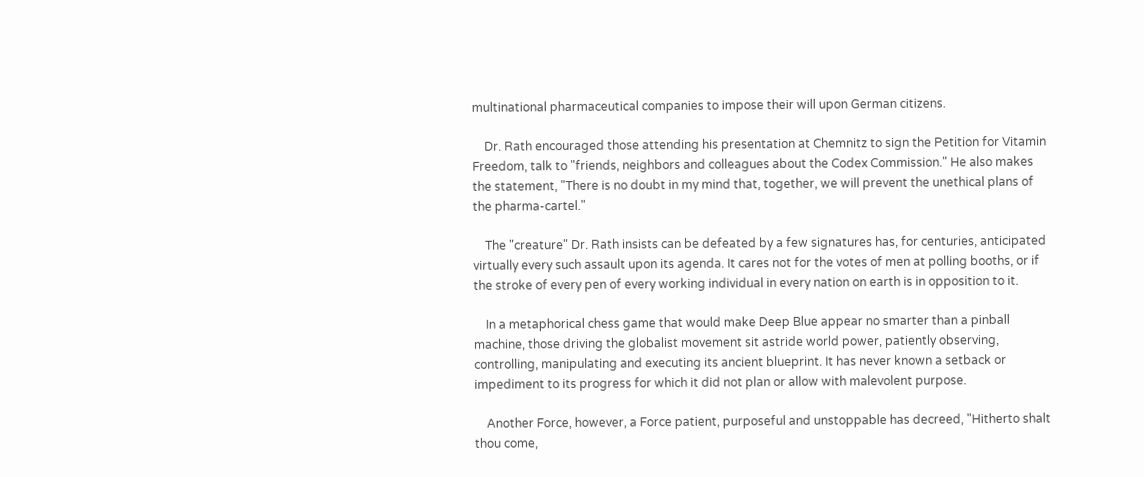multinational pharmaceutical companies to impose their will upon German citizens.

    Dr. Rath encouraged those attending his presentation at Chemnitz to sign the Petition for Vitamin Freedom, talk to "friends, neighbors and colleagues about the Codex Commission." He also makes the statement, "There is no doubt in my mind that, together, we will prevent the unethical plans of the pharma-cartel."

    The "creature" Dr. Rath insists can be defeated by a few signatures has, for centuries, anticipated virtually every such assault upon its agenda. It cares not for the votes of men at polling booths, or if the stroke of every pen of every working individual in every nation on earth is in opposition to it.

    In a metaphorical chess game that would make Deep Blue appear no smarter than a pinball machine, those driving the globalist movement sit astride world power, patiently observing, controlling, manipulating and executing its ancient blueprint. It has never known a setback or impediment to its progress for which it did not plan or allow with malevolent purpose.

    Another Force, however, a Force patient, purposeful and unstoppable has decreed, "Hitherto shalt thou come,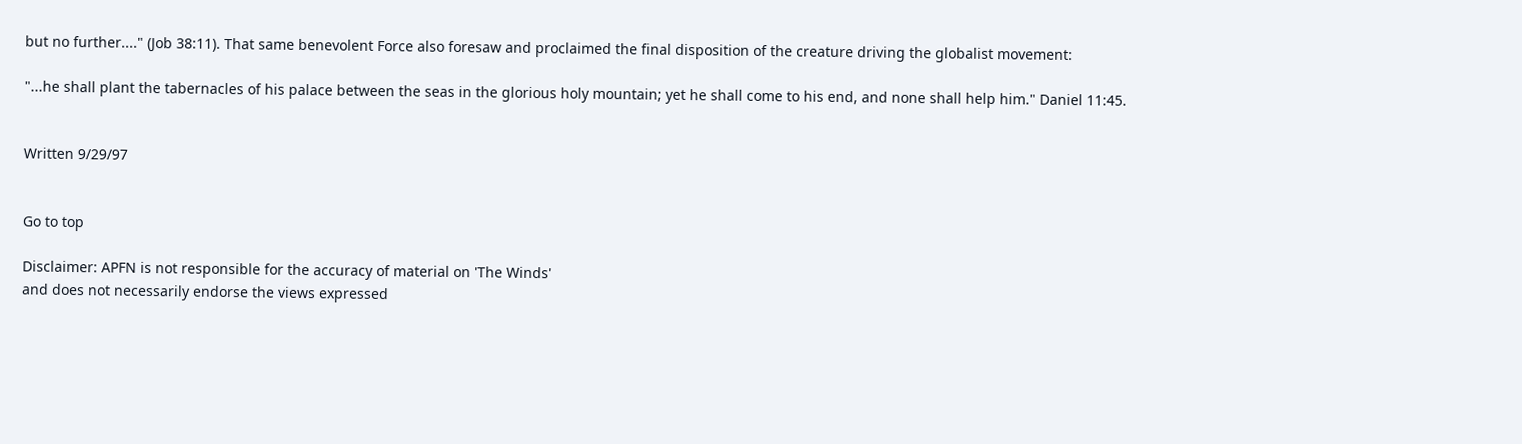but no further...." (Job 38:11). That same benevolent Force also foresaw and proclaimed the final disposition of the creature driving the globalist movement:

"...he shall plant the tabernacles of his palace between the seas in the glorious holy mountain; yet he shall come to his end, and none shall help him." Daniel 11:45.


Written 9/29/97


Go to top

Disclaimer: APFN is not responsible for the accuracy of material on 'The Winds'
and does not necessarily endorse the views expressed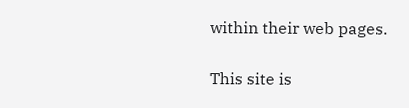within their web pages.

This site is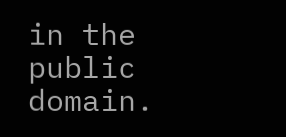in the public domain.